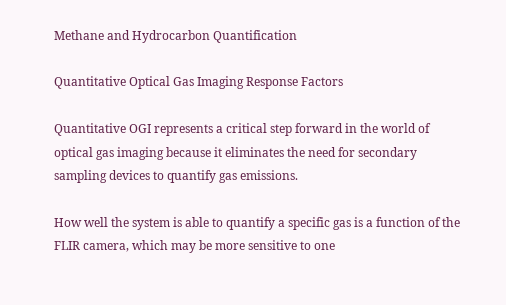Methane and Hydrocarbon Quantification

Quantitative Optical Gas Imaging Response Factors

Quantitative OGI represents a critical step forward in the world of optical gas imaging because it eliminates the need for secondary sampling devices to quantify gas emissions.

How well the system is able to quantify a specific gas is a function of the FLIR camera, which may be more sensitive to one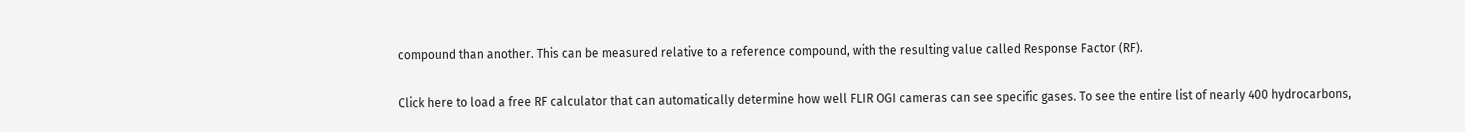compound than another. This can be measured relative to a reference compound, with the resulting value called Response Factor (RF).

Click here to load a free RF calculator that can automatically determine how well FLIR OGI cameras can see specific gases. To see the entire list of nearly 400 hydrocarbons,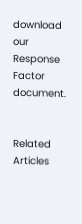download our Response Factor document.


Related Articles